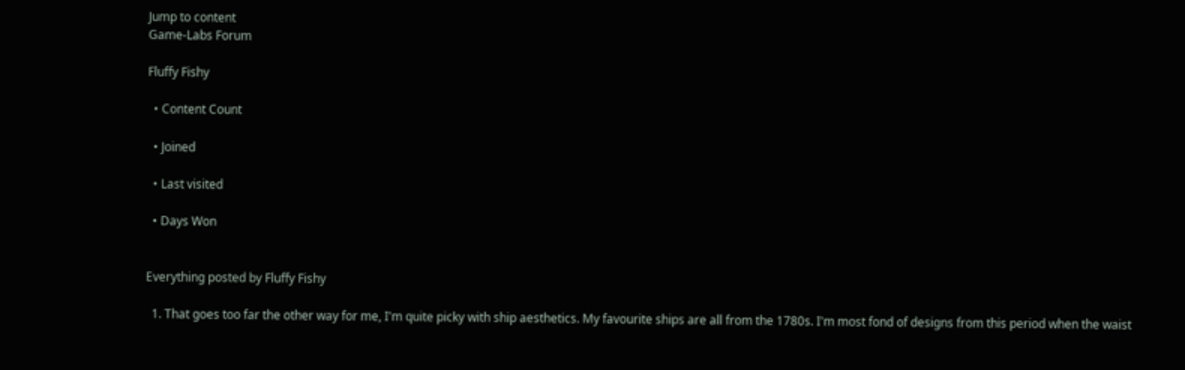Jump to content
Game-Labs Forum

Fluffy Fishy

  • Content Count

  • Joined

  • Last visited

  • Days Won


Everything posted by Fluffy Fishy

  1. That goes too far the other way for me, I'm quite picky with ship aesthetics. My favourite ships are all from the 1780s. I'm most fond of designs from this period when the waist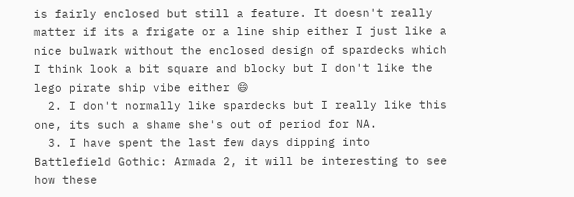is fairly enclosed but still a feature. It doesn't really matter if its a frigate or a line ship either I just like a nice bulwark without the enclosed design of spardecks which I think look a bit square and blocky but I don't like the lego pirate ship vibe either 😄
  2. I don't normally like spardecks but I really like this one, its such a shame she's out of period for NA.
  3. I have spent the last few days dipping into Battlefield Gothic: Armada 2, it will be interesting to see how these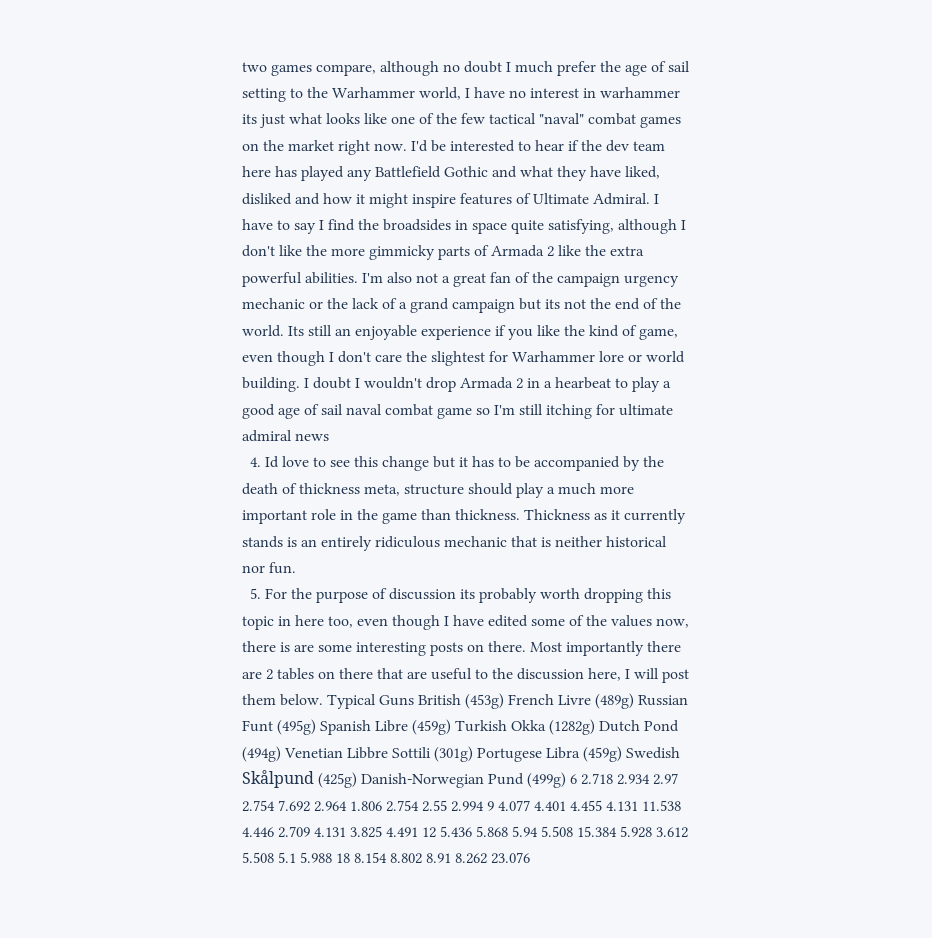two games compare, although no doubt I much prefer the age of sail setting to the Warhammer world, I have no interest in warhammer its just what looks like one of the few tactical "naval" combat games on the market right now. I'd be interested to hear if the dev team here has played any Battlefield Gothic and what they have liked, disliked and how it might inspire features of Ultimate Admiral. I have to say I find the broadsides in space quite satisfying, although I don't like the more gimmicky parts of Armada 2 like the extra powerful abilities. I'm also not a great fan of the campaign urgency mechanic or the lack of a grand campaign but its not the end of the world. Its still an enjoyable experience if you like the kind of game, even though I don't care the slightest for Warhammer lore or world building. I doubt I wouldn't drop Armada 2 in a hearbeat to play a good age of sail naval combat game so I'm still itching for ultimate admiral news
  4. Id love to see this change but it has to be accompanied by the death of thickness meta, structure should play a much more important role in the game than thickness. Thickness as it currently stands is an entirely ridiculous mechanic that is neither historical nor fun.
  5. For the purpose of discussion its probably worth dropping this topic in here too, even though I have edited some of the values now, there is are some interesting posts on there. Most importantly there are 2 tables on there that are useful to the discussion here, I will post them below. Typical Guns British (453g) French Livre (489g) Russian Funt (495g) Spanish Libre (459g) Turkish Okka (1282g) Dutch Pond (494g) Venetian Libbre Sottili (301g) Portugese Libra (459g) Swedish Skålpund (425g) Danish-Norwegian Pund (499g) 6 2.718 2.934 2.97 2.754 7.692 2.964 1.806 2.754 2.55 2.994 9 4.077 4.401 4.455 4.131 11.538 4.446 2.709 4.131 3.825 4.491 12 5.436 5.868 5.94 5.508 15.384 5.928 3.612 5.508 5.1 5.988 18 8.154 8.802 8.91 8.262 23.076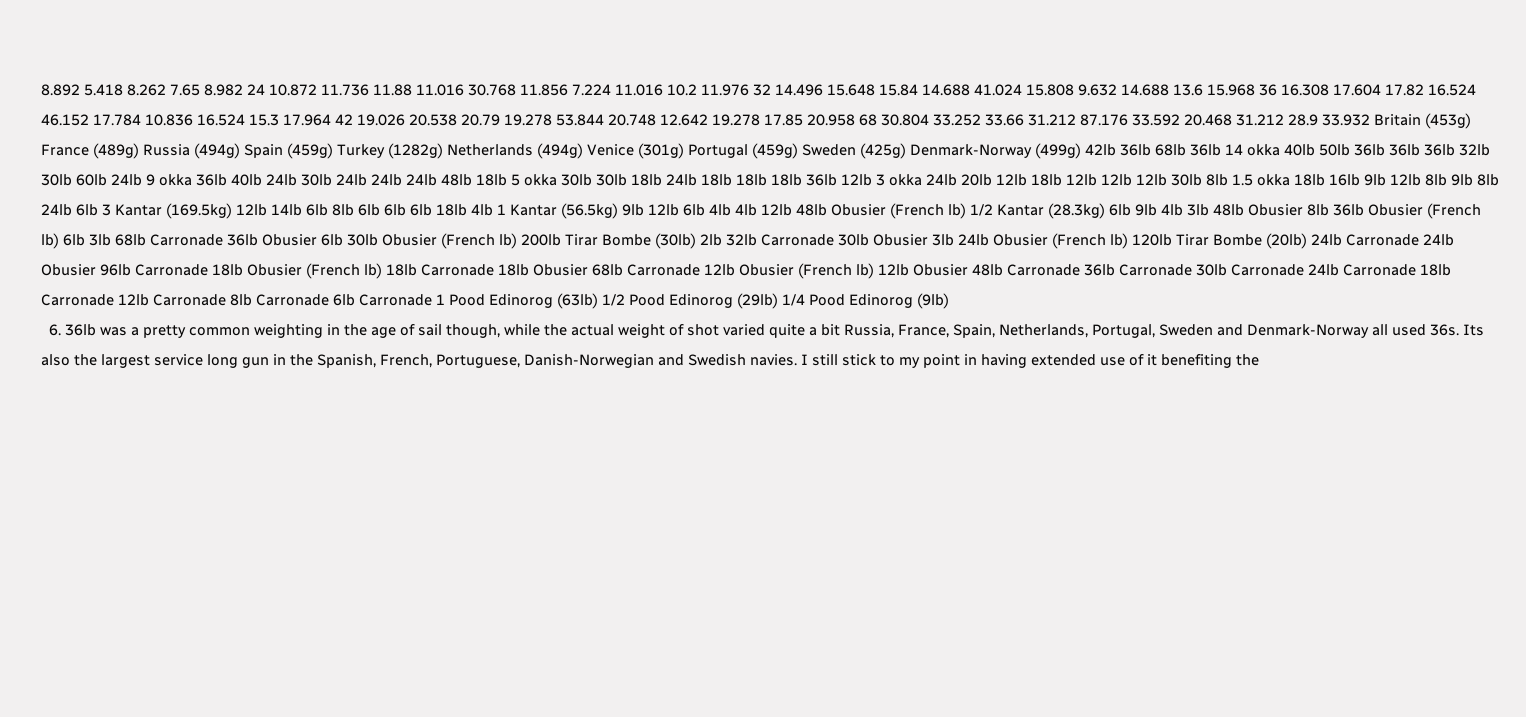8.892 5.418 8.262 7.65 8.982 24 10.872 11.736 11.88 11.016 30.768 11.856 7.224 11.016 10.2 11.976 32 14.496 15.648 15.84 14.688 41.024 15.808 9.632 14.688 13.6 15.968 36 16.308 17.604 17.82 16.524 46.152 17.784 10.836 16.524 15.3 17.964 42 19.026 20.538 20.79 19.278 53.844 20.748 12.642 19.278 17.85 20.958 68 30.804 33.252 33.66 31.212 87.176 33.592 20.468 31.212 28.9 33.932 Britain (453g) France (489g) Russia (494g) Spain (459g) Turkey (1282g) Netherlands (494g) Venice (301g) Portugal (459g) Sweden (425g) Denmark-Norway (499g) 42lb 36lb 68lb 36lb 14 okka 40lb 50lb 36lb 36lb 36lb 32lb 30lb 60lb 24lb 9 okka 36lb 40lb 24lb 30lb 24lb 24lb 24lb 48lb 18lb 5 okka 30lb 30lb 18lb 24lb 18lb 18lb 18lb 36lb 12lb 3 okka 24lb 20lb 12lb 18lb 12lb 12lb 12lb 30lb 8lb 1.5 okka 18lb 16lb 9lb 12lb 8lb 9lb 8lb 24lb 6lb 3 Kantar (169.5kg) 12lb 14lb 6lb 8lb 6lb 6lb 6lb 18lb 4lb 1 Kantar (56.5kg) 9lb 12lb 6lb 4lb 4lb 12lb 48lb Obusier (French lb) 1/2 Kantar (28.3kg) 6lb 9lb 4lb 3lb 48lb Obusier 8lb 36lb Obusier (French lb) 6lb 3lb 68lb Carronade 36lb Obusier 6lb 30lb Obusier (French lb) 200lb Tirar Bombe (30lb) 2lb 32lb Carronade 30lb Obusier 3lb 24lb Obusier (French lb) 120lb Tirar Bombe (20lb) 24lb Carronade 24lb Obusier 96lb Carronade 18lb Obusier (French lb) 18lb Carronade 18lb Obusier 68lb Carronade 12lb Obusier (French lb) 12lb Obusier 48lb Carronade 36lb Carronade 30lb Carronade 24lb Carronade 18lb Carronade 12lb Carronade 8lb Carronade 6lb Carronade 1 Pood Edinorog (63lb) 1/2 Pood Edinorog (29lb) 1/4 Pood Edinorog (9lb)
  6. 36lb was a pretty common weighting in the age of sail though, while the actual weight of shot varied quite a bit Russia, France, Spain, Netherlands, Portugal, Sweden and Denmark-Norway all used 36s. Its also the largest service long gun in the Spanish, French, Portuguese, Danish-Norwegian and Swedish navies. I still stick to my point in having extended use of it benefiting the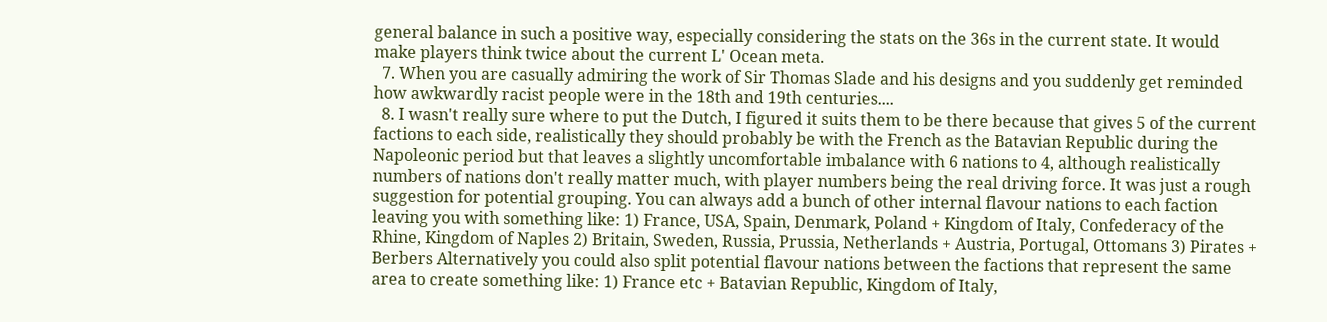general balance in such a positive way, especially considering the stats on the 36s in the current state. It would make players think twice about the current L' Ocean meta.
  7. When you are casually admiring the work of Sir Thomas Slade and his designs and you suddenly get reminded how awkwardly racist people were in the 18th and 19th centuries....
  8. I wasn't really sure where to put the Dutch, I figured it suits them to be there because that gives 5 of the current factions to each side, realistically they should probably be with the French as the Batavian Republic during the Napoleonic period but that leaves a slightly uncomfortable imbalance with 6 nations to 4, although realistically numbers of nations don't really matter much, with player numbers being the real driving force. It was just a rough suggestion for potential grouping. You can always add a bunch of other internal flavour nations to each faction leaving you with something like: 1) France, USA, Spain, Denmark, Poland + Kingdom of Italy, Confederacy of the Rhine, Kingdom of Naples 2) Britain, Sweden, Russia, Prussia, Netherlands + Austria, Portugal, Ottomans 3) Pirates + Berbers Alternatively you could also split potential flavour nations between the factions that represent the same area to create something like: 1) France etc + Batavian Republic, Kingdom of Italy,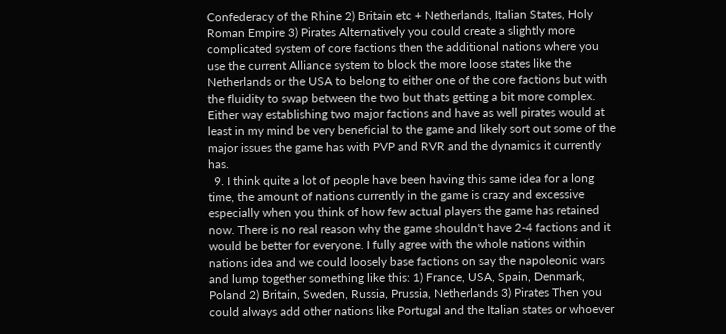Confederacy of the Rhine 2) Britain etc + Netherlands, Italian States, Holy Roman Empire 3) Pirates Alternatively you could create a slightly more complicated system of core factions then the additional nations where you use the current Alliance system to block the more loose states like the Netherlands or the USA to belong to either one of the core factions but with the fluidity to swap between the two but thats getting a bit more complex. Either way establishing two major factions and have as well pirates would at least in my mind be very beneficial to the game and likely sort out some of the major issues the game has with PVP and RVR and the dynamics it currently has.
  9. I think quite a lot of people have been having this same idea for a long time, the amount of nations currently in the game is crazy and excessive especially when you think of how few actual players the game has retained now. There is no real reason why the game shouldn't have 2-4 factions and it would be better for everyone. I fully agree with the whole nations within nations idea and we could loosely base factions on say the napoleonic wars and lump together something like this: 1) France, USA, Spain, Denmark, Poland 2) Britain, Sweden, Russia, Prussia, Netherlands 3) Pirates Then you could always add other nations like Portugal and the Italian states or whoever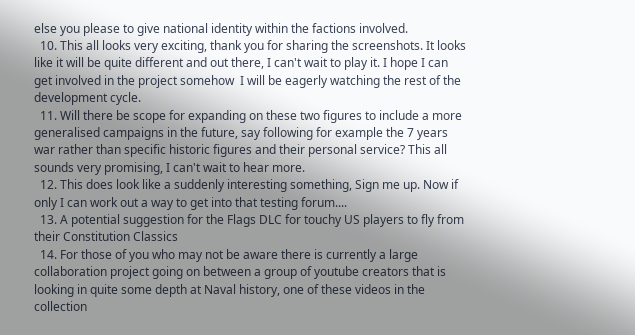else you please to give national identity within the factions involved.
  10. This all looks very exciting, thank you for sharing the screenshots. It looks like it will be quite different and out there, I can't wait to play it. I hope I can get involved in the project somehow  I will be eagerly watching the rest of the development cycle.
  11. Will there be scope for expanding on these two figures to include a more generalised campaigns in the future, say following for example the 7 years war rather than specific historic figures and their personal service? This all sounds very promising, I can't wait to hear more.
  12. This does look like a suddenly interesting something, Sign me up. Now if only I can work out a way to get into that testing forum....
  13. A potential suggestion for the Flags DLC for touchy US players to fly from their Constitution Classics
  14. For those of you who may not be aware there is currently a large collaboration project going on between a group of youtube creators that is looking in quite some depth at Naval history, one of these videos in the collection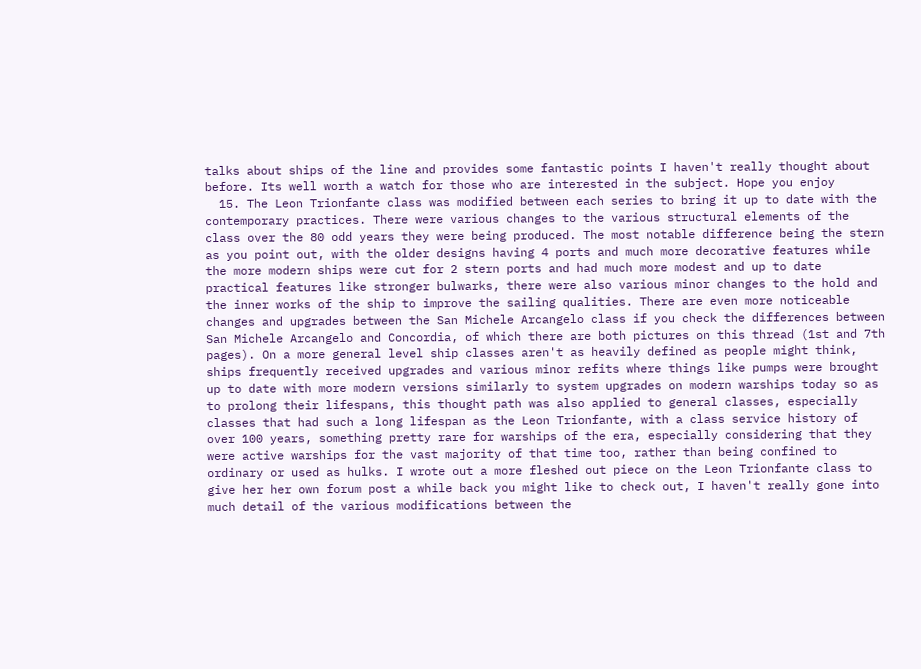talks about ships of the line and provides some fantastic points I haven't really thought about before. Its well worth a watch for those who are interested in the subject. Hope you enjoy
  15. The Leon Trionfante class was modified between each series to bring it up to date with the contemporary practices. There were various changes to the various structural elements of the class over the 80 odd years they were being produced. The most notable difference being the stern as you point out, with the older designs having 4 ports and much more decorative features while the more modern ships were cut for 2 stern ports and had much more modest and up to date practical features like stronger bulwarks, there were also various minor changes to the hold and the inner works of the ship to improve the sailing qualities. There are even more noticeable changes and upgrades between the San Michele Arcangelo class if you check the differences between San Michele Arcangelo and Concordia, of which there are both pictures on this thread (1st and 7th pages). On a more general level ship classes aren't as heavily defined as people might think, ships frequently received upgrades and various minor refits where things like pumps were brought up to date with more modern versions similarly to system upgrades on modern warships today so as to prolong their lifespans, this thought path was also applied to general classes, especially classes that had such a long lifespan as the Leon Trionfante, with a class service history of over 100 years, something pretty rare for warships of the era, especially considering that they were active warships for the vast majority of that time too, rather than being confined to ordinary or used as hulks. I wrote out a more fleshed out piece on the Leon Trionfante class to give her her own forum post a while back you might like to check out, I haven't really gone into much detail of the various modifications between the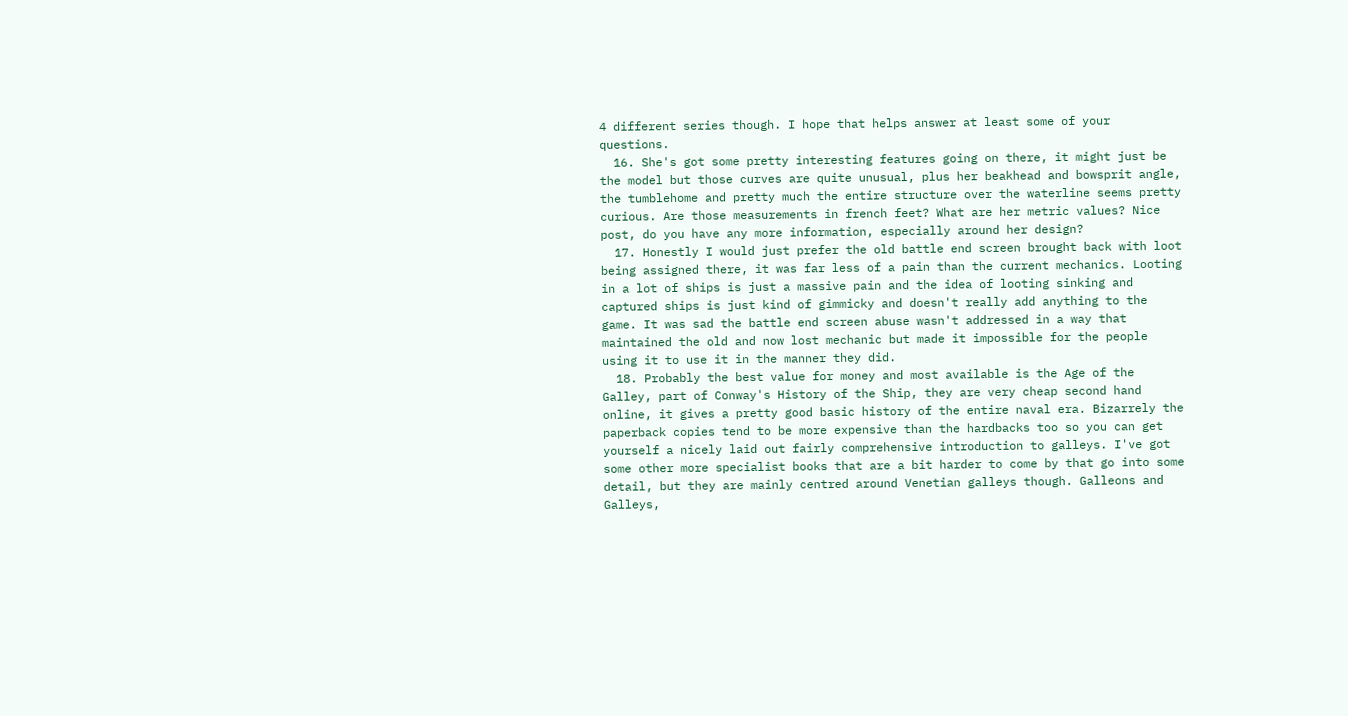4 different series though. I hope that helps answer at least some of your questions.
  16. She's got some pretty interesting features going on there, it might just be the model but those curves are quite unusual, plus her beakhead and bowsprit angle, the tumblehome and pretty much the entire structure over the waterline seems pretty curious. Are those measurements in french feet? What are her metric values? Nice post, do you have any more information, especially around her design?
  17. Honestly I would just prefer the old battle end screen brought back with loot being assigned there, it was far less of a pain than the current mechanics. Looting in a lot of ships is just a massive pain and the idea of looting sinking and captured ships is just kind of gimmicky and doesn't really add anything to the game. It was sad the battle end screen abuse wasn't addressed in a way that maintained the old and now lost mechanic but made it impossible for the people using it to use it in the manner they did.
  18. Probably the best value for money and most available is the Age of the Galley, part of Conway's History of the Ship, they are very cheap second hand online, it gives a pretty good basic history of the entire naval era. Bizarrely the paperback copies tend to be more expensive than the hardbacks too so you can get yourself a nicely laid out fairly comprehensive introduction to galleys. I've got some other more specialist books that are a bit harder to come by that go into some detail, but they are mainly centred around Venetian galleys though. Galleons and Galleys,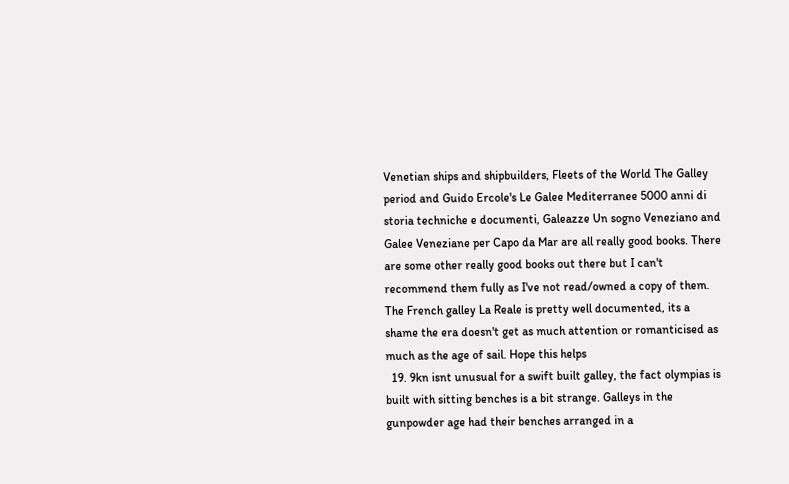Venetian ships and shipbuilders, Fleets of the World The Galley period and Guido Ercole's Le Galee Mediterranee 5000 anni di storia techniche e documenti, Galeazze Un sogno Veneziano and Galee Veneziane per Capo da Mar are all really good books. There are some other really good books out there but I can't recommend them fully as I've not read/owned a copy of them. The French galley La Reale is pretty well documented, its a shame the era doesn't get as much attention or romanticised as much as the age of sail. Hope this helps
  19. 9kn isnt unusual for a swift built galley, the fact olympias is built with sitting benches is a bit strange. Galleys in the gunpowder age had their benches arranged in a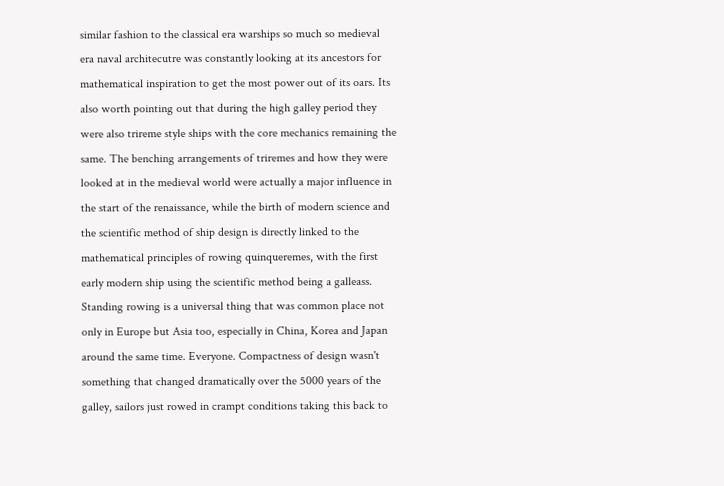similar fashion to the classical era warships so much so medieval era naval architecutre was constantly looking at its ancestors for mathematical inspiration to get the most power out of its oars. Its also worth pointing out that during the high galley period they were also trireme style ships with the core mechanics remaining the same. The benching arrangements of triremes and how they were looked at in the medieval world were actually a major influence in the start of the renaissance, while the birth of modern science and the scientific method of ship design is directly linked to the mathematical principles of rowing quinqueremes, with the first early modern ship using the scientific method being a galleass. Standing rowing is a universal thing that was common place not only in Europe but Asia too, especially in China, Korea and Japan around the same time. Everyone. Compactness of design wasn't something that changed dramatically over the 5000 years of the galley, sailors just rowed in crampt conditions taking this back to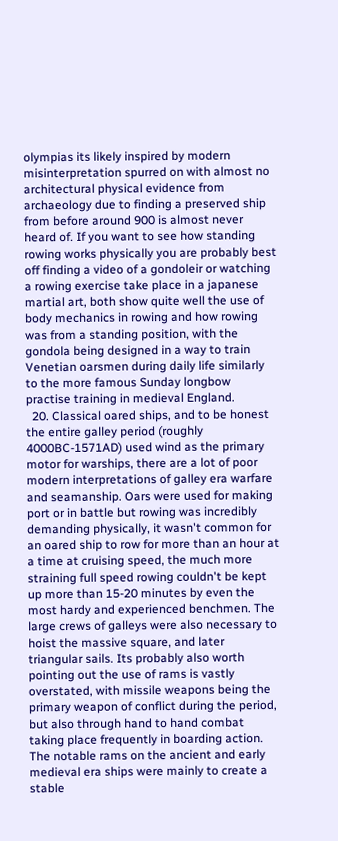olympias its likely inspired by modern misinterpretation spurred on with almost no architectural physical evidence from archaeology due to finding a preserved ship from before around 900 is almost never heard of. If you want to see how standing rowing works physically you are probably best off finding a video of a gondoleir or watching a rowing exercise take place in a japanese martial art, both show quite well the use of body mechanics in rowing and how rowing was from a standing position, with the gondola being designed in a way to train Venetian oarsmen during daily life similarly to the more famous Sunday longbow practise training in medieval England.
  20. Classical oared ships, and to be honest the entire galley period (roughly 4000BC-1571AD) used wind as the primary motor for warships, there are a lot of poor modern interpretations of galley era warfare and seamanship. Oars were used for making port or in battle but rowing was incredibly demanding physically, it wasn't common for an oared ship to row for more than an hour at a time at cruising speed, the much more straining full speed rowing couldn't be kept up more than 15-20 minutes by even the most hardy and experienced benchmen. The large crews of galleys were also necessary to hoist the massive square, and later triangular sails. Its probably also worth pointing out the use of rams is vastly overstated, with missile weapons being the primary weapon of conflict during the period, but also through hand to hand combat taking place frequently in boarding action. The notable rams on the ancient and early medieval era ships were mainly to create a stable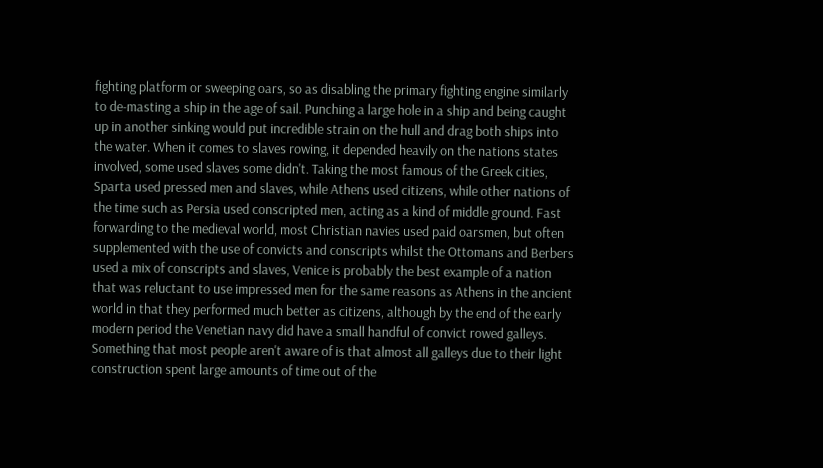fighting platform or sweeping oars, so as disabling the primary fighting engine similarly to de-masting a ship in the age of sail. Punching a large hole in a ship and being caught up in another sinking would put incredible strain on the hull and drag both ships into the water. When it comes to slaves rowing, it depended heavily on the nations states involved, some used slaves some didn't. Taking the most famous of the Greek cities, Sparta used pressed men and slaves, while Athens used citizens, while other nations of the time such as Persia used conscripted men, acting as a kind of middle ground. Fast forwarding to the medieval world, most Christian navies used paid oarsmen, but often supplemented with the use of convicts and conscripts whilst the Ottomans and Berbers used a mix of conscripts and slaves, Venice is probably the best example of a nation that was reluctant to use impressed men for the same reasons as Athens in the ancient world in that they performed much better as citizens, although by the end of the early modern period the Venetian navy did have a small handful of convict rowed galleys. Something that most people aren't aware of is that almost all galleys due to their light construction spent large amounts of time out of the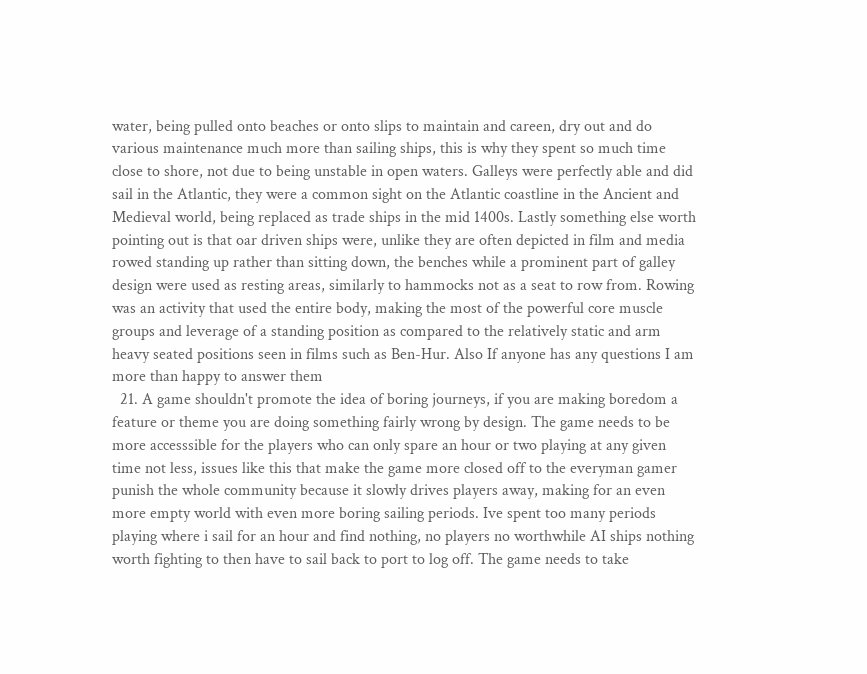water, being pulled onto beaches or onto slips to maintain and careen, dry out and do various maintenance much more than sailing ships, this is why they spent so much time close to shore, not due to being unstable in open waters. Galleys were perfectly able and did sail in the Atlantic, they were a common sight on the Atlantic coastline in the Ancient and Medieval world, being replaced as trade ships in the mid 1400s. Lastly something else worth pointing out is that oar driven ships were, unlike they are often depicted in film and media rowed standing up rather than sitting down, the benches while a prominent part of galley design were used as resting areas, similarly to hammocks not as a seat to row from. Rowing was an activity that used the entire body, making the most of the powerful core muscle groups and leverage of a standing position as compared to the relatively static and arm heavy seated positions seen in films such as Ben-Hur. Also If anyone has any questions I am more than happy to answer them
  21. A game shouldn't promote the idea of boring journeys, if you are making boredom a feature or theme you are doing something fairly wrong by design. The game needs to be more accesssible for the players who can only spare an hour or two playing at any given time not less, issues like this that make the game more closed off to the everyman gamer punish the whole community because it slowly drives players away, making for an even more empty world with even more boring sailing periods. Ive spent too many periods playing where i sail for an hour and find nothing, no players no worthwhile AI ships nothing worth fighting to then have to sail back to port to log off. The game needs to take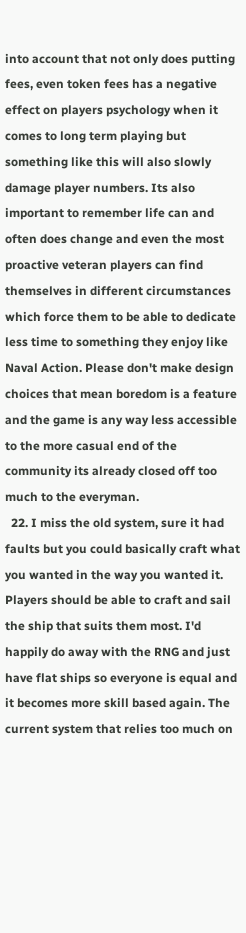into account that not only does putting fees, even token fees has a negative effect on players psychology when it comes to long term playing but something like this will also slowly damage player numbers. Its also important to remember life can and often does change and even the most proactive veteran players can find themselves in different circumstances which force them to be able to dedicate less time to something they enjoy like Naval Action. Please don't make design choices that mean boredom is a feature and the game is any way less accessible to the more casual end of the community its already closed off too much to the everyman.
  22. I miss the old system, sure it had faults but you could basically craft what you wanted in the way you wanted it. Players should be able to craft and sail the ship that suits them most. I'd happily do away with the RNG and just have flat ships so everyone is equal and it becomes more skill based again. The current system that relies too much on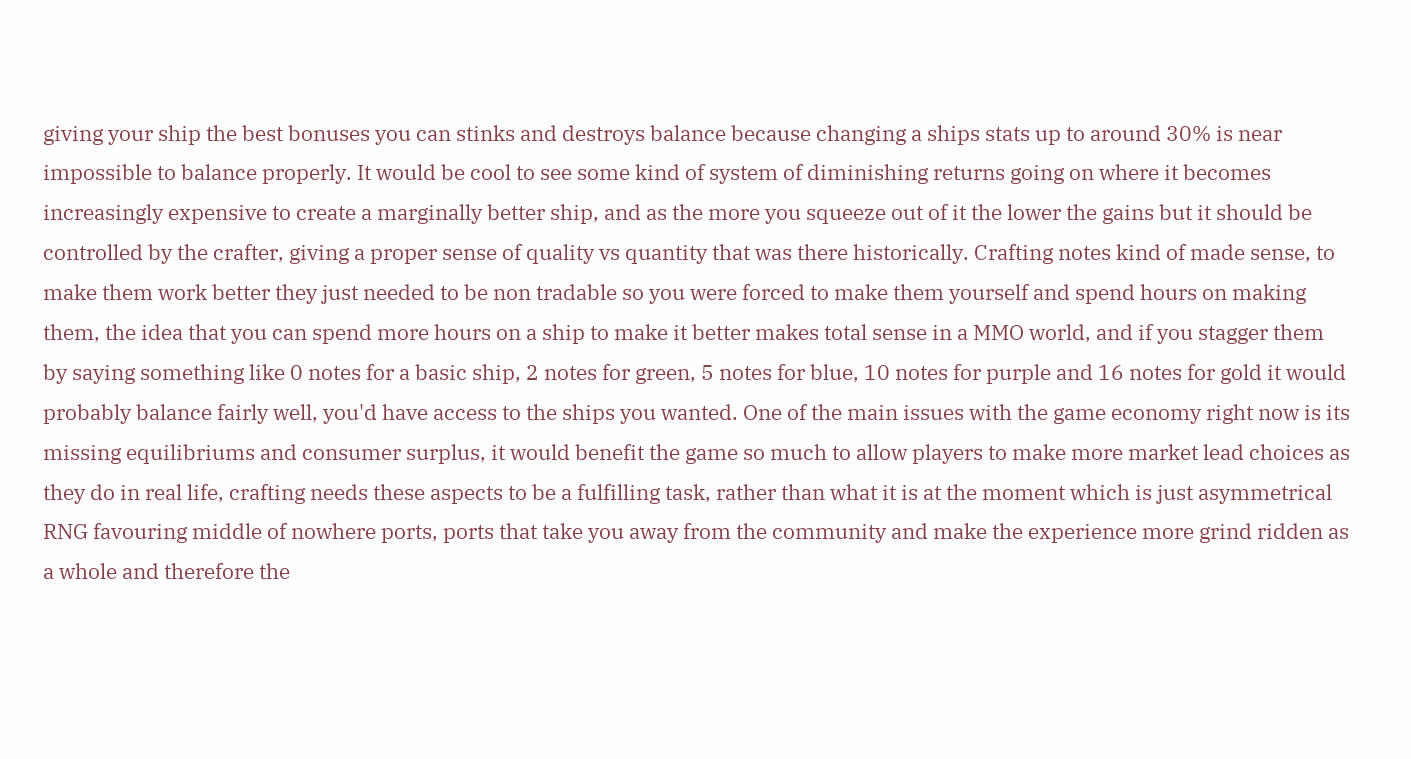giving your ship the best bonuses you can stinks and destroys balance because changing a ships stats up to around 30% is near impossible to balance properly. It would be cool to see some kind of system of diminishing returns going on where it becomes increasingly expensive to create a marginally better ship, and as the more you squeeze out of it the lower the gains but it should be controlled by the crafter, giving a proper sense of quality vs quantity that was there historically. Crafting notes kind of made sense, to make them work better they just needed to be non tradable so you were forced to make them yourself and spend hours on making them, the idea that you can spend more hours on a ship to make it better makes total sense in a MMO world, and if you stagger them by saying something like 0 notes for a basic ship, 2 notes for green, 5 notes for blue, 10 notes for purple and 16 notes for gold it would probably balance fairly well, you'd have access to the ships you wanted. One of the main issues with the game economy right now is its missing equilibriums and consumer surplus, it would benefit the game so much to allow players to make more market lead choices as they do in real life, crafting needs these aspects to be a fulfilling task, rather than what it is at the moment which is just asymmetrical RNG favouring middle of nowhere ports, ports that take you away from the community and make the experience more grind ridden as a whole and therefore the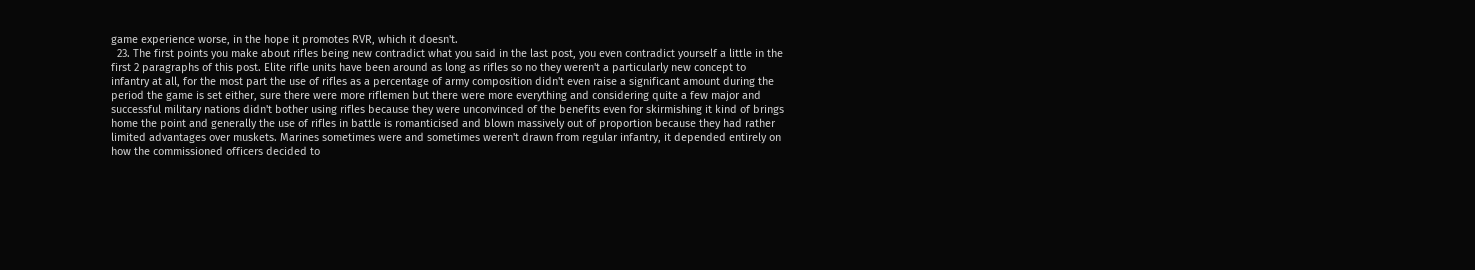game experience worse, in the hope it promotes RVR, which it doesn't.
  23. The first points you make about rifles being new contradict what you said in the last post, you even contradict yourself a little in the first 2 paragraphs of this post. Elite rifle units have been around as long as rifles so no they weren't a particularly new concept to infantry at all, for the most part the use of rifles as a percentage of army composition didn't even raise a significant amount during the period the game is set either, sure there were more riflemen but there were more everything and considering quite a few major and successful military nations didn't bother using rifles because they were unconvinced of the benefits even for skirmishing it kind of brings home the point and generally the use of rifles in battle is romanticised and blown massively out of proportion because they had rather limited advantages over muskets. Marines sometimes were and sometimes weren't drawn from regular infantry, it depended entirely on how the commissioned officers decided to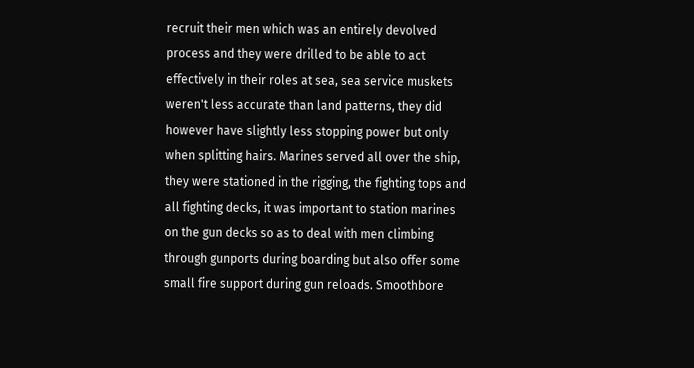recruit their men which was an entirely devolved process and they were drilled to be able to act effectively in their roles at sea, sea service muskets weren't less accurate than land patterns, they did however have slightly less stopping power but only when splitting hairs. Marines served all over the ship, they were stationed in the rigging, the fighting tops and all fighting decks, it was important to station marines on the gun decks so as to deal with men climbing through gunports during boarding but also offer some small fire support during gun reloads. Smoothbore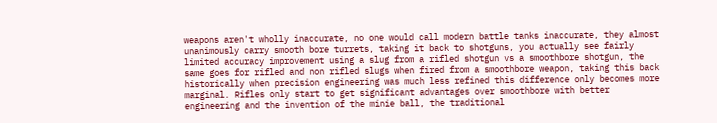weapons aren't wholly inaccurate, no one would call modern battle tanks inaccurate, they almost unanimously carry smooth bore turrets, taking it back to shotguns, you actually see fairly limited accuracy improvement using a slug from a rifled shotgun vs a smoothbore shotgun, the same goes for rifled and non rifled slugs when fired from a smoothbore weapon, taking this back historically when precision engineering was much less refined this difference only becomes more marginal. Rifles only start to get significant advantages over smoothbore with better engineering and the invention of the minie ball, the traditional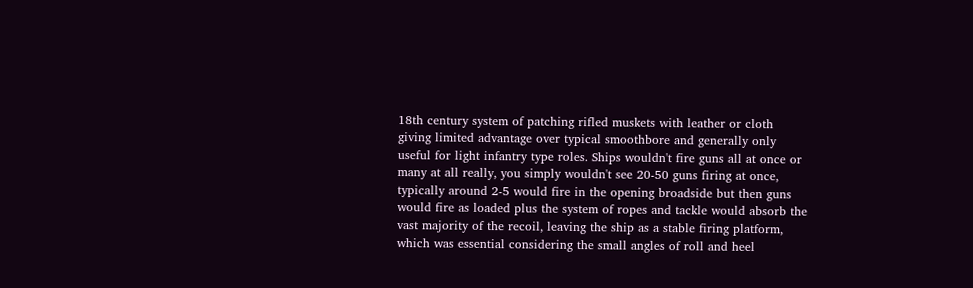18th century system of patching rifled muskets with leather or cloth giving limited advantage over typical smoothbore and generally only useful for light infantry type roles. Ships wouldn't fire guns all at once or many at all really, you simply wouldn't see 20-50 guns firing at once, typically around 2-5 would fire in the opening broadside but then guns would fire as loaded plus the system of ropes and tackle would absorb the vast majority of the recoil, leaving the ship as a stable firing platform, which was essential considering the small angles of roll and heel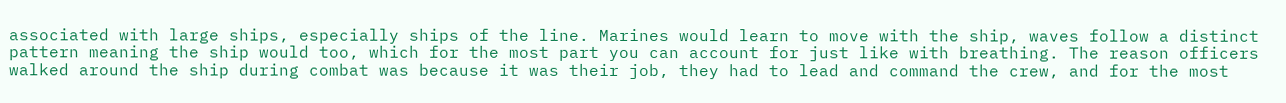associated with large ships, especially ships of the line. Marines would learn to move with the ship, waves follow a distinct pattern meaning the ship would too, which for the most part you can account for just like with breathing. The reason officers walked around the ship during combat was because it was their job, they had to lead and command the crew, and for the most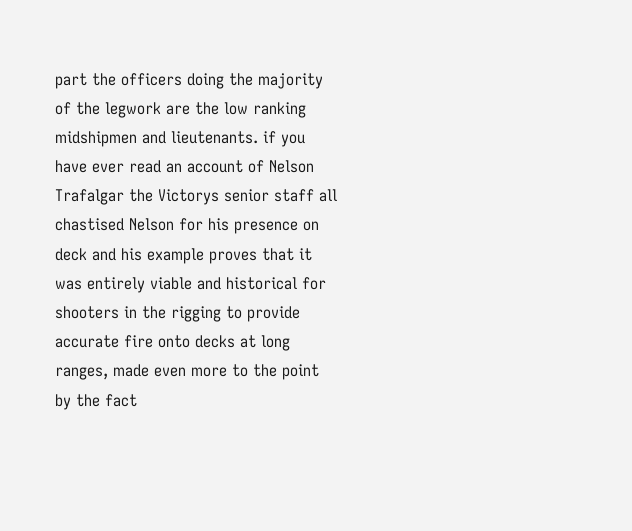part the officers doing the majority of the legwork are the low ranking midshipmen and lieutenants. if you have ever read an account of Nelson Trafalgar the Victorys senior staff all chastised Nelson for his presence on deck and his example proves that it was entirely viable and historical for shooters in the rigging to provide accurate fire onto decks at long ranges, made even more to the point by the fact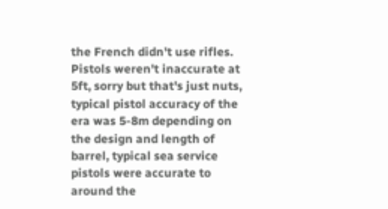the French didn't use rifles. Pistols weren't inaccurate at 5ft, sorry but that's just nuts, typical pistol accuracy of the era was 5-8m depending on the design and length of barrel, typical sea service pistols were accurate to around the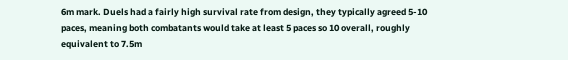6m mark. Duels had a fairly high survival rate from design, they typically agreed 5-10 paces, meaning both combatants would take at least 5 paces so 10 overall, roughly equivalent to 7.5m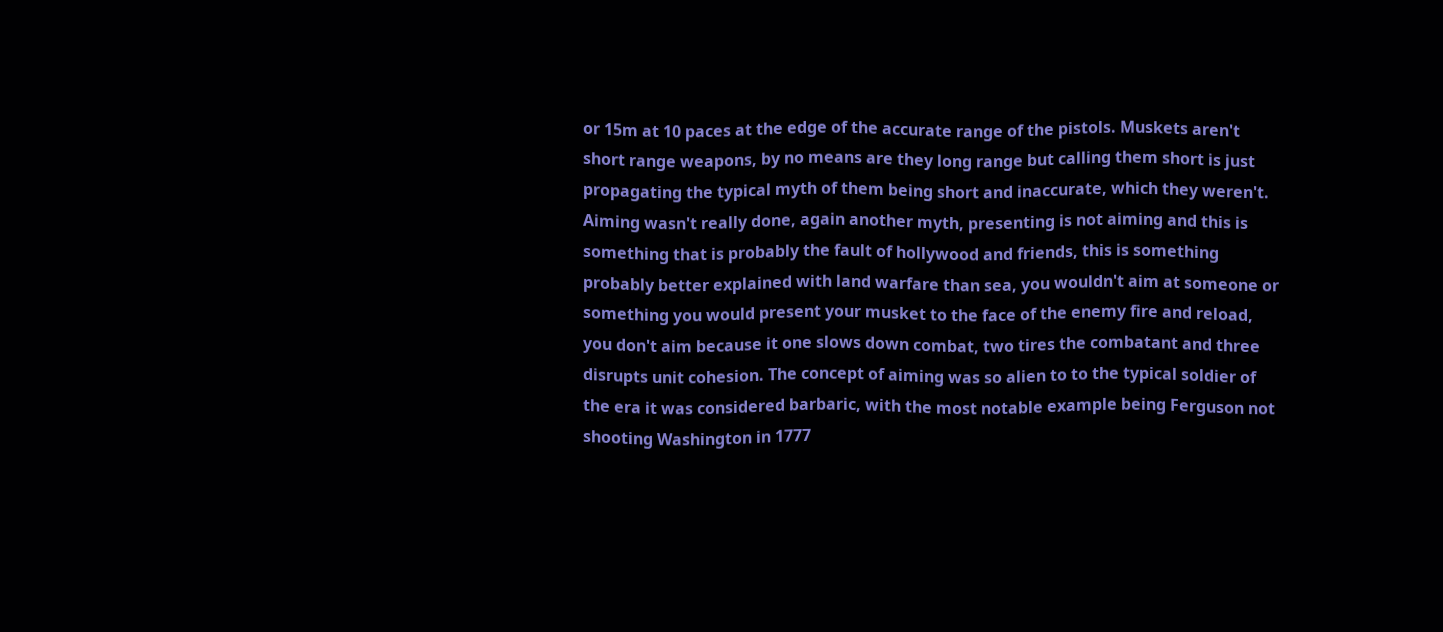or 15m at 10 paces at the edge of the accurate range of the pistols. Muskets aren't short range weapons, by no means are they long range but calling them short is just propagating the typical myth of them being short and inaccurate, which they weren't. Aiming wasn't really done, again another myth, presenting is not aiming and this is something that is probably the fault of hollywood and friends, this is something probably better explained with land warfare than sea, you wouldn't aim at someone or something you would present your musket to the face of the enemy fire and reload, you don't aim because it one slows down combat, two tires the combatant and three disrupts unit cohesion. The concept of aiming was so alien to to the typical soldier of the era it was considered barbaric, with the most notable example being Ferguson not shooting Washington in 1777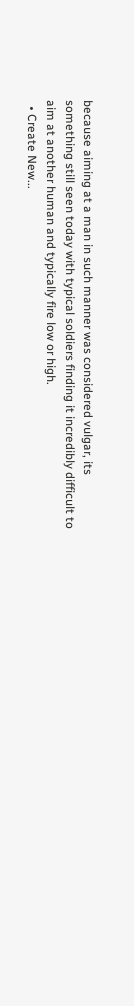because aiming at a man in such manner was considered vulgar, its something still seen today with typical soldiers finding it incredibly difficult to aim at another human and typically fire low or high.
  • Create New...